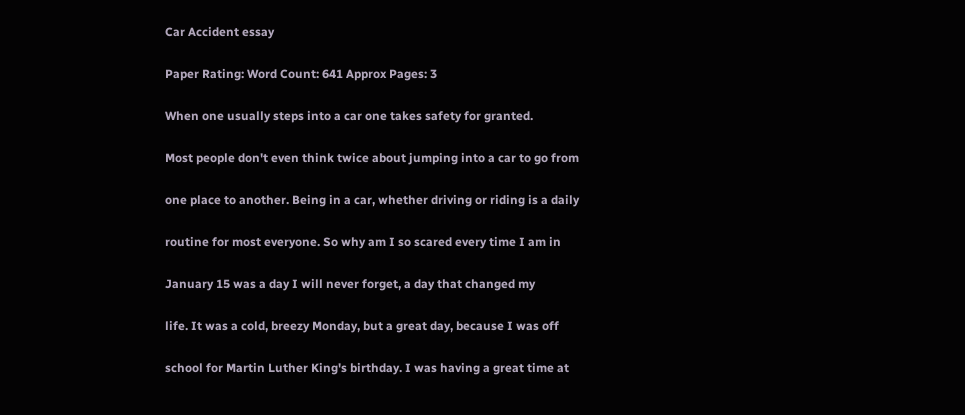Car Accident essay

Paper Rating: Word Count: 641 Approx Pages: 3

When one usually steps into a car one takes safety for granted.

Most people don't even think twice about jumping into a car to go from

one place to another. Being in a car, whether driving or riding is a daily

routine for most everyone. So why am I so scared every time I am in

January 15 was a day I will never forget, a day that changed my

life. It was a cold, breezy Monday, but a great day, because I was off

school for Martin Luther King's birthday. I was having a great time at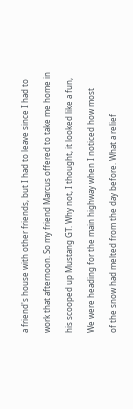a friend's house with other friends, but I had to leave since I had to

work that afternoon. So my friend Marcus offered to take me home in

his scooped up Mustang GT. Why not, I thought, it looked like a fun,

We were heading for the main highway when I noticed how most

of the snow had melted from the day before. What a relief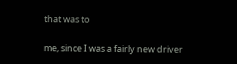that was to

me, since I was a fairly new driver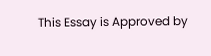This Essay is Approved by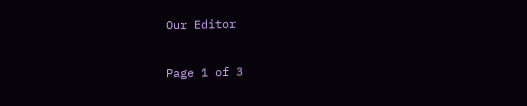Our Editor

Page 1 of 3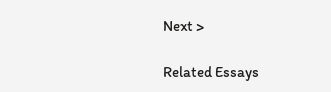Next >

Related Essays